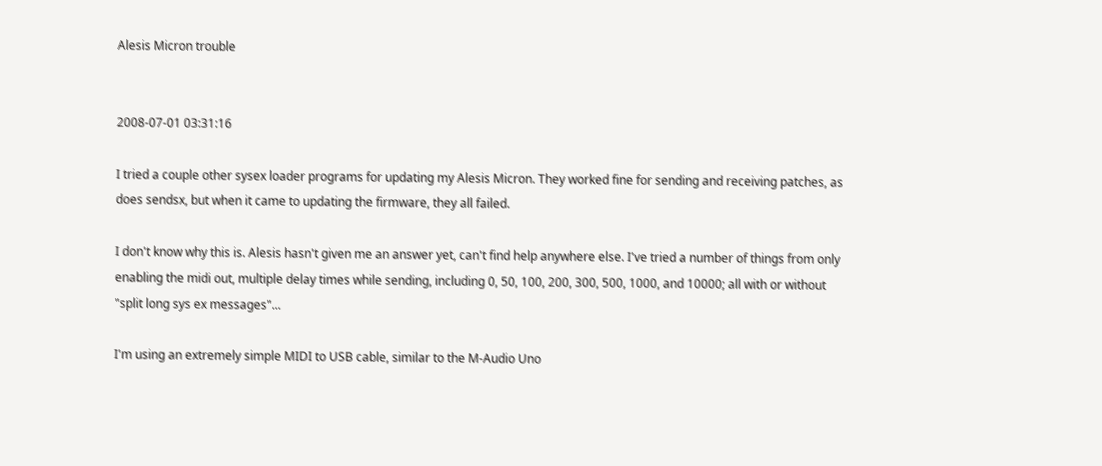Alesis Micron trouble


2008-07-01 03:31:16

I tried a couple other sysex loader programs for updating my Alesis Micron. They worked fine for sending and receiving patches, as does sendsx, but when it came to updating the firmware, they all failed.

I don't know why this is. Alesis hasn't given me an answer yet, can't find help anywhere else. I've tried a number of things from only enabling the midi out, multiple delay times while sending, including 0, 50, 100, 200, 300, 500, 1000, and 10000; all with or without "split long sys ex messages"...

I'm using an extremely simple MIDI to USB cable, similar to the M-Audio Uno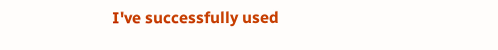I've successfully used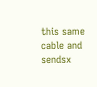this same cable and sendsx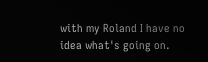with my Roland I have no idea what's going on.